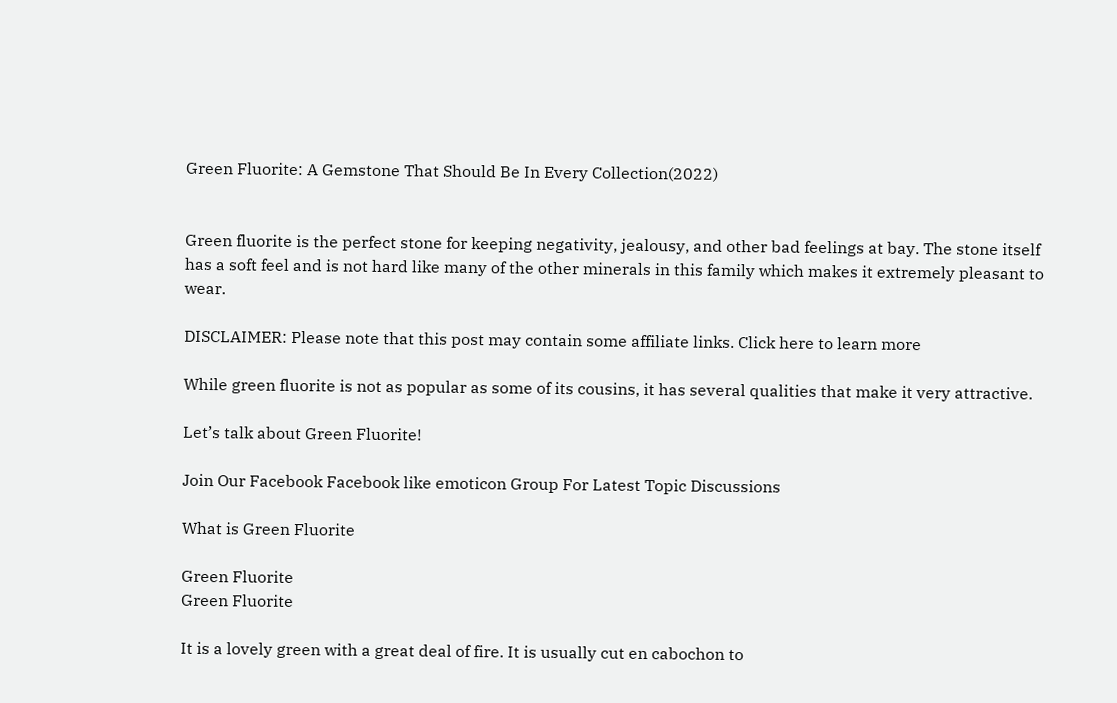Green Fluorite: A Gemstone That Should Be In Every Collection(2022)


Green fluorite is the perfect stone for keeping negativity, jealousy, and other bad feelings at bay. The stone itself has a soft feel and is not hard like many of the other minerals in this family which makes it extremely pleasant to wear.

DISCLAIMER: Please note that this post may contain some affiliate links. Click here to learn more

While green fluorite is not as popular as some of its cousins, it has several qualities that make it very attractive.

Let’s talk about Green Fluorite!

Join Our Facebook Facebook like emoticon Group For Latest Topic Discussions

What is Green Fluorite

Green Fluorite
Green Fluorite

It is a lovely green with a great deal of fire. It is usually cut en cabochon to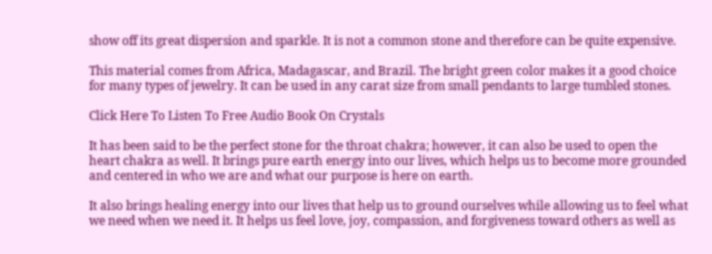show off its great dispersion and sparkle. It is not a common stone and therefore can be quite expensive.

This material comes from Africa, Madagascar, and Brazil. The bright green color makes it a good choice for many types of jewelry. It can be used in any carat size from small pendants to large tumbled stones.

Click Here To Listen To Free Audio Book On Crystals

It has been said to be the perfect stone for the throat chakra; however, it can also be used to open the heart chakra as well. It brings pure earth energy into our lives, which helps us to become more grounded and centered in who we are and what our purpose is here on earth.

It also brings healing energy into our lives that help us to ground ourselves while allowing us to feel what we need when we need it. It helps us feel love, joy, compassion, and forgiveness toward others as well as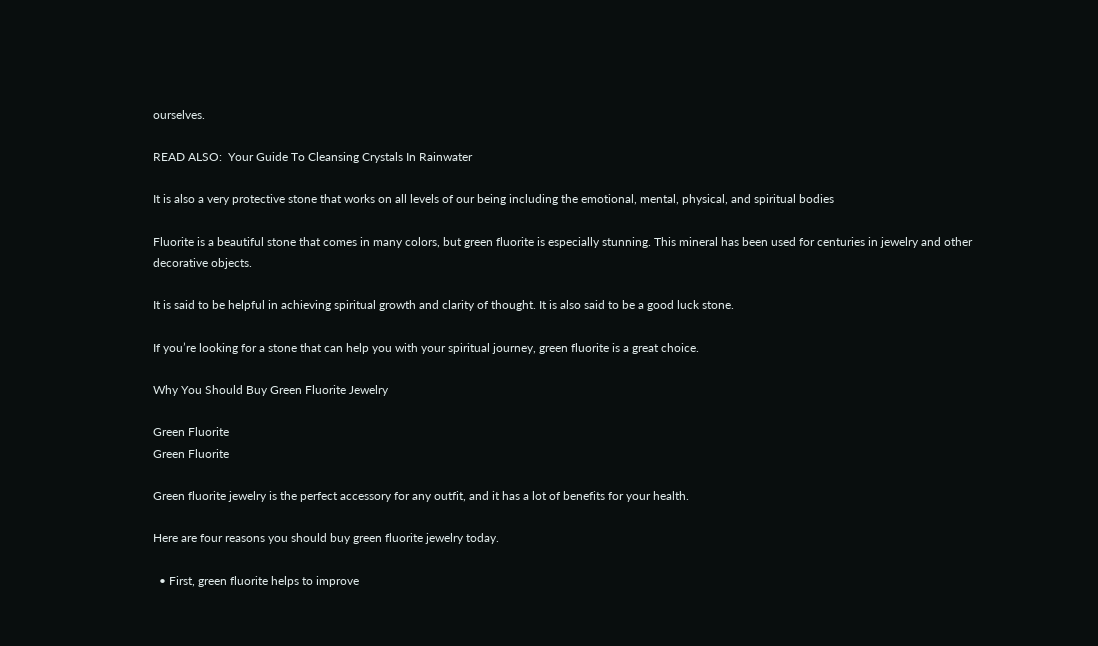ourselves.

READ ALSO:  Your Guide To Cleansing Crystals In Rainwater

It is also a very protective stone that works on all levels of our being including the emotional, mental, physical, and spiritual bodies

Fluorite is a beautiful stone that comes in many colors, but green fluorite is especially stunning. This mineral has been used for centuries in jewelry and other decorative objects.

It is said to be helpful in achieving spiritual growth and clarity of thought. It is also said to be a good luck stone.

If you’re looking for a stone that can help you with your spiritual journey, green fluorite is a great choice.

Why You Should Buy Green Fluorite Jewelry

Green Fluorite
Green Fluorite

Green fluorite jewelry is the perfect accessory for any outfit, and it has a lot of benefits for your health.

Here are four reasons you should buy green fluorite jewelry today.

  • First, green fluorite helps to improve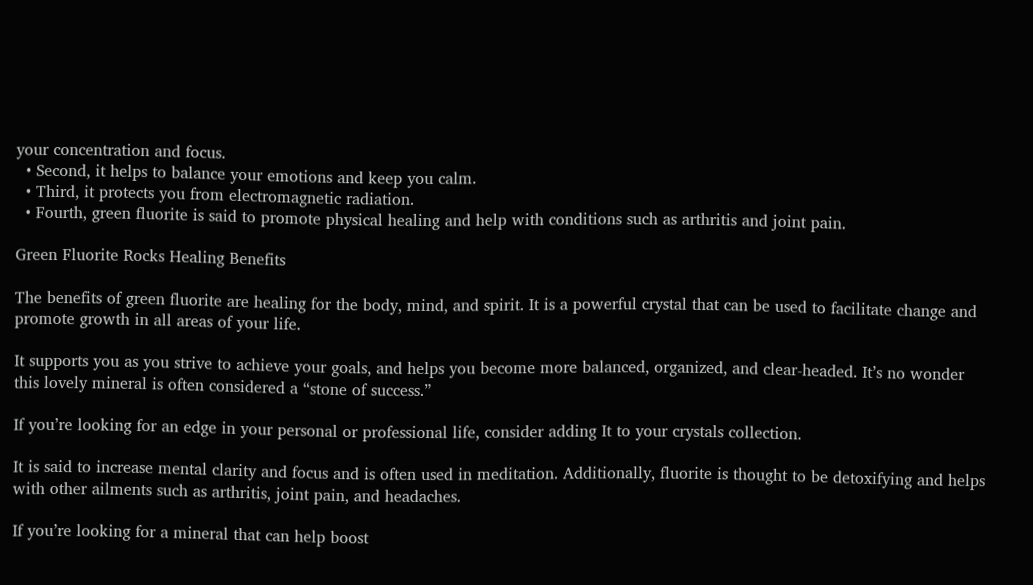your concentration and focus.
  • Second, it helps to balance your emotions and keep you calm.
  • Third, it protects you from electromagnetic radiation.
  • Fourth, green fluorite is said to promote physical healing and help with conditions such as arthritis and joint pain.

Green Fluorite Rocks Healing Benefits

The benefits of green fluorite are healing for the body, mind, and spirit. It is a powerful crystal that can be used to facilitate change and promote growth in all areas of your life.

It supports you as you strive to achieve your goals, and helps you become more balanced, organized, and clear-headed. It’s no wonder this lovely mineral is often considered a “stone of success.”

If you’re looking for an edge in your personal or professional life, consider adding It to your crystals collection.

It is said to increase mental clarity and focus and is often used in meditation. Additionally, fluorite is thought to be detoxifying and helps with other ailments such as arthritis, joint pain, and headaches.

If you’re looking for a mineral that can help boost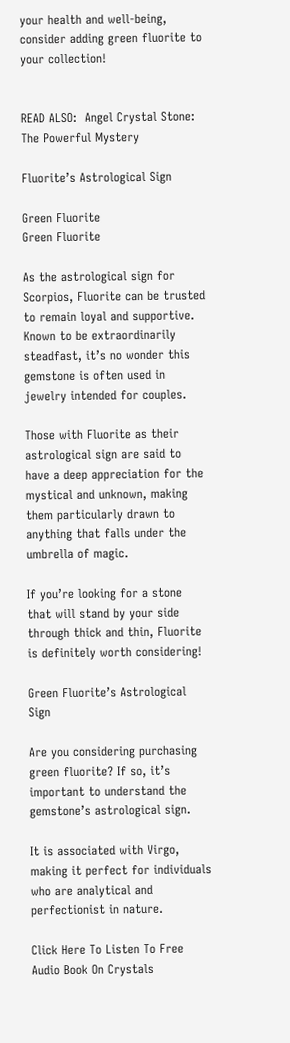your health and well-being, consider adding green fluorite to your collection!


READ ALSO:  Angel Crystal Stone: The Powerful Mystery

Fluorite’s Astrological Sign

Green Fluorite
Green Fluorite

As the astrological sign for Scorpios, Fluorite can be trusted to remain loyal and supportive. Known to be extraordinarily steadfast, it’s no wonder this gemstone is often used in jewelry intended for couples.

Those with Fluorite as their astrological sign are said to have a deep appreciation for the mystical and unknown, making them particularly drawn to anything that falls under the umbrella of magic.

If you’re looking for a stone that will stand by your side through thick and thin, Fluorite is definitely worth considering!

Green Fluorite’s Astrological Sign

Are you considering purchasing green fluorite? If so, it’s important to understand the gemstone’s astrological sign.

It is associated with Virgo, making it perfect for individuals who are analytical and perfectionist in nature.

Click Here To Listen To Free Audio Book On Crystals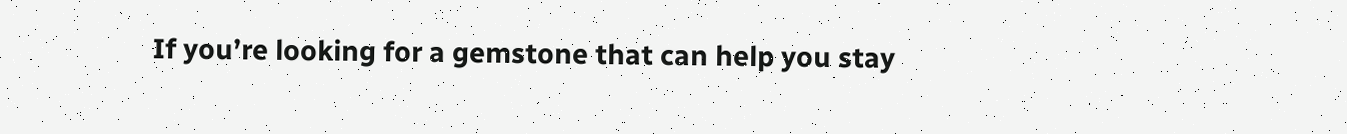If you’re looking for a gemstone that can help you stay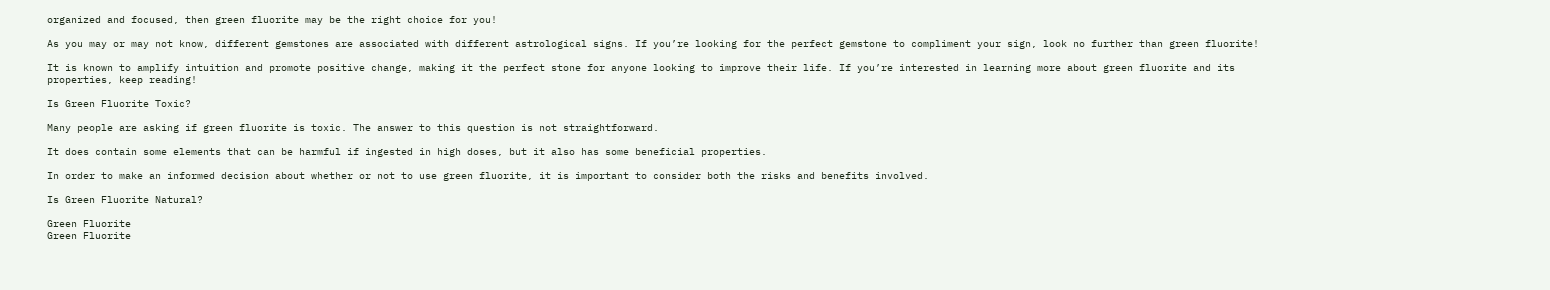organized and focused, then green fluorite may be the right choice for you!

As you may or may not know, different gemstones are associated with different astrological signs. If you’re looking for the perfect gemstone to compliment your sign, look no further than green fluorite!

It is known to amplify intuition and promote positive change, making it the perfect stone for anyone looking to improve their life. If you’re interested in learning more about green fluorite and its properties, keep reading!

Is Green Fluorite Toxic?

Many people are asking if green fluorite is toxic. The answer to this question is not straightforward.

It does contain some elements that can be harmful if ingested in high doses, but it also has some beneficial properties.

In order to make an informed decision about whether or not to use green fluorite, it is important to consider both the risks and benefits involved.

Is Green Fluorite Natural?

Green Fluorite
Green Fluorite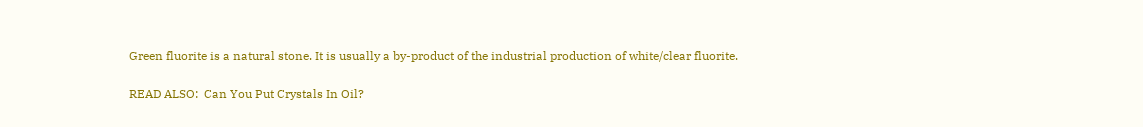Green fluorite is a natural stone. It is usually a by-product of the industrial production of white/clear fluorite.

READ ALSO:  Can You Put Crystals In Oil?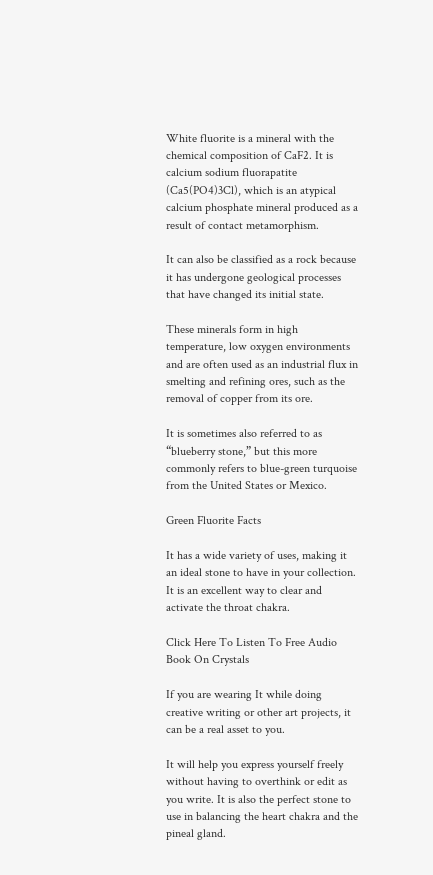White fluorite is a mineral with the chemical composition of CaF2. It is calcium sodium fluorapatite (Ca5(PO4)3Cl), which is an atypical calcium phosphate mineral produced as a result of contact metamorphism.

It can also be classified as a rock because it has undergone geological processes that have changed its initial state.

These minerals form in high temperature, low oxygen environments and are often used as an industrial flux in smelting and refining ores, such as the removal of copper from its ore.

It is sometimes also referred to as “blueberry stone,” but this more commonly refers to blue-green turquoise from the United States or Mexico.

Green Fluorite Facts

It has a wide variety of uses, making it an ideal stone to have in your collection. It is an excellent way to clear and activate the throat chakra.

Click Here To Listen To Free Audio Book On Crystals

If you are wearing It while doing creative writing or other art projects, it can be a real asset to you.

It will help you express yourself freely without having to overthink or edit as you write. It is also the perfect stone to use in balancing the heart chakra and the pineal gland.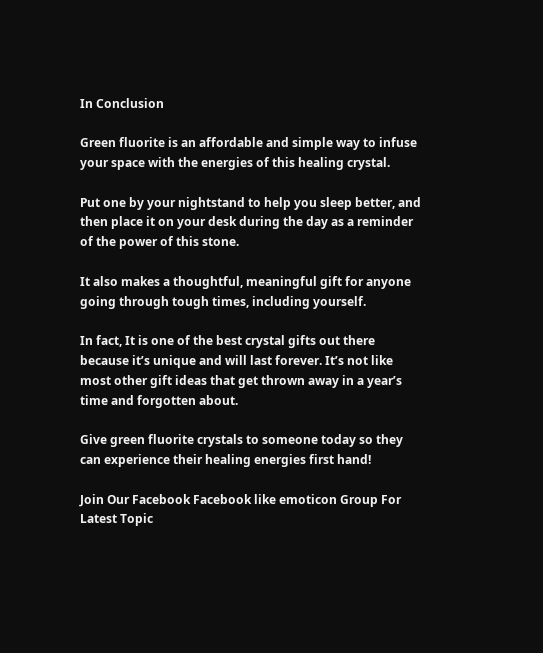In Conclusion

Green fluorite is an affordable and simple way to infuse your space with the energies of this healing crystal.

Put one by your nightstand to help you sleep better, and then place it on your desk during the day as a reminder of the power of this stone.

It also makes a thoughtful, meaningful gift for anyone going through tough times, including yourself.

In fact, It is one of the best crystal gifts out there because it’s unique and will last forever. It’s not like most other gift ideas that get thrown away in a year’s time and forgotten about.

Give green fluorite crystals to someone today so they can experience their healing energies first hand!

Join Our Facebook Facebook like emoticon Group For Latest Topic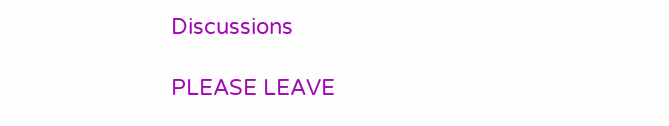Discussions

PLEASE LEAVE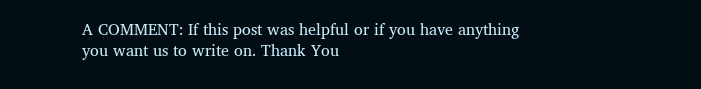A COMMENT: If this post was helpful or if you have anything you want us to write on. Thank You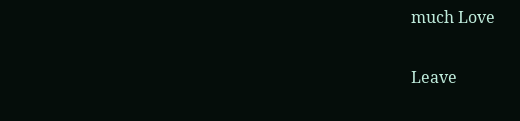much Love

Leave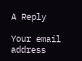A Reply

Your email address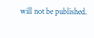will not be published.